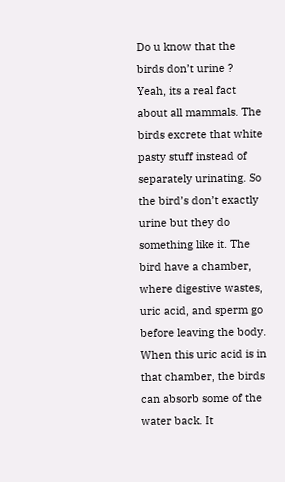Do u know that the birds don’t urine ? Yeah, its a real fact about all mammals. The birds excrete that white pasty stuff instead of separately urinating. So  the bird’s don’t exactly urine but they do something like it. The bird have a chamber, where digestive wastes, uric acid, and sperm go before leaving the body. When this uric acid is in that chamber, the birds can absorb some of the water back. It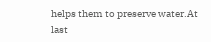helps them to preserve water.At last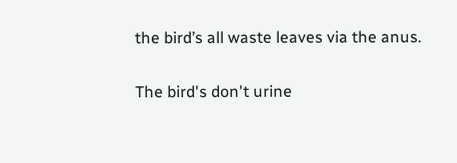the bird’s all waste leaves via the anus.

The bird's don't urine